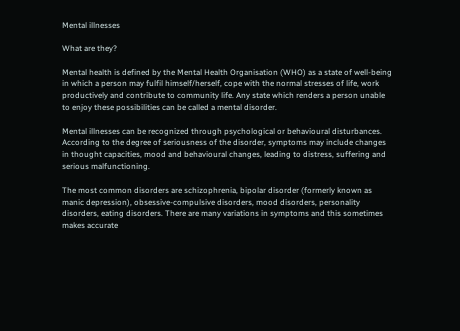Mental illnesses

What are they?

Mental health is defined by the Mental Health Organisation (WHO) as a state of well-being in which a person may fulfil himself/herself, cope with the normal stresses of life, work productively and contribute to community life. Any state which renders a person unable to enjoy these possibilities can be called a mental disorder.

Mental illnesses can be recognized through psychological or behavioural disturbances. According to the degree of seriousness of the disorder, symptoms may include changes in thought capacities, mood and behavioural changes, leading to distress, suffering and serious malfunctioning.

The most common disorders are schizophrenia, bipolar disorder (formerly known as manic depression), obsessive-compulsive disorders, mood disorders, personality disorders, eating disorders. There are many variations in symptoms and this sometimes makes accurate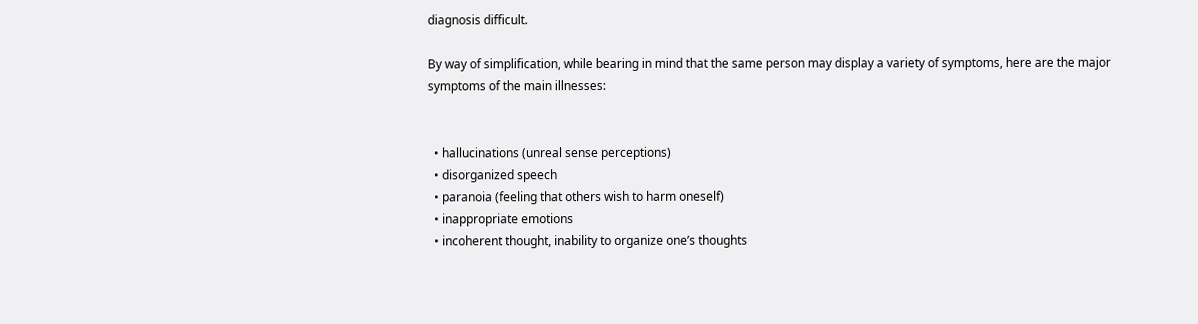diagnosis difficult.

By way of simplification, while bearing in mind that the same person may display a variety of symptoms, here are the major symptoms of the main illnesses:


  • hallucinations (unreal sense perceptions)
  • disorganized speech
  • paranoia (feeling that others wish to harm oneself)
  • inappropriate emotions
  • incoherent thought, inability to organize one’s thoughts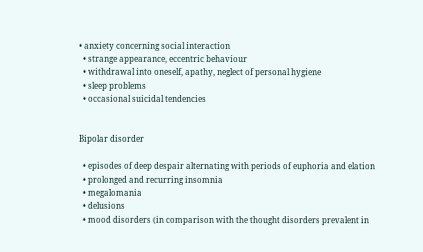• anxiety concerning social interaction
  • strange appearance, eccentric behaviour
  • withdrawal into oneself, apathy, neglect of personal hygiene
  • sleep problems
  • occasional suicidal tendencies


Bipolar disorder

  • episodes of deep despair alternating with periods of euphoria and elation
  • prolonged and recurring insomnia
  • megalomania
  • delusions
  • mood disorders (in comparison with the thought disorders prevalent in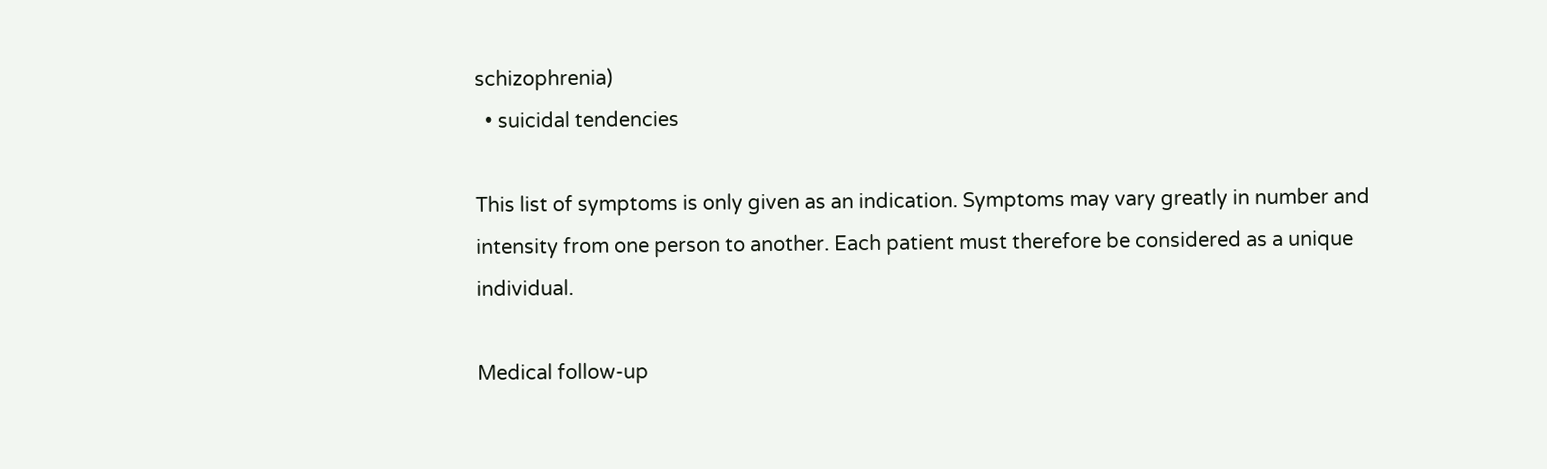schizophrenia)
  • suicidal tendencies

This list of symptoms is only given as an indication. Symptoms may vary greatly in number and intensity from one person to another. Each patient must therefore be considered as a unique individual.

Medical follow-up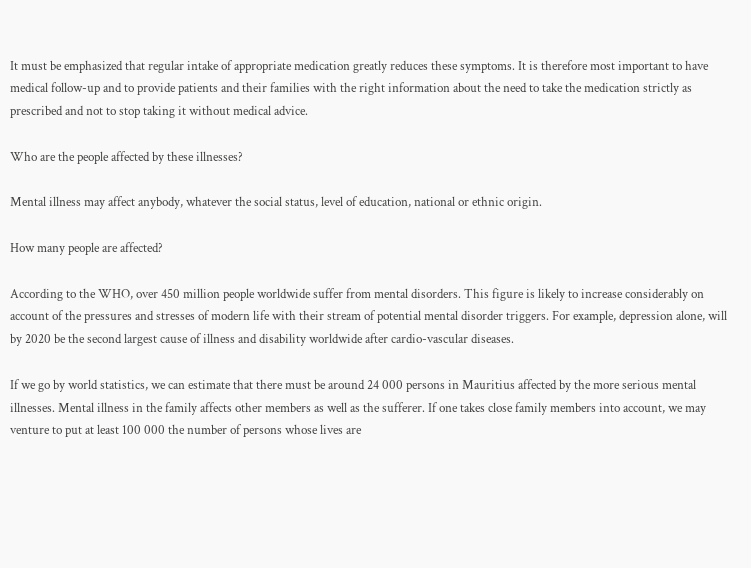It must be emphasized that regular intake of appropriate medication greatly reduces these symptoms. It is therefore most important to have medical follow-up and to provide patients and their families with the right information about the need to take the medication strictly as prescribed and not to stop taking it without medical advice.

Who are the people affected by these illnesses?

Mental illness may affect anybody, whatever the social status, level of education, national or ethnic origin.

How many people are affected?

According to the WHO, over 450 million people worldwide suffer from mental disorders. This figure is likely to increase considerably on account of the pressures and stresses of modern life with their stream of potential mental disorder triggers. For example, depression alone, will by 2020 be the second largest cause of illness and disability worldwide after cardio-vascular diseases.

If we go by world statistics, we can estimate that there must be around 24 000 persons in Mauritius affected by the more serious mental illnesses. Mental illness in the family affects other members as well as the sufferer. If one takes close family members into account, we may venture to put at least 100 000 the number of persons whose lives are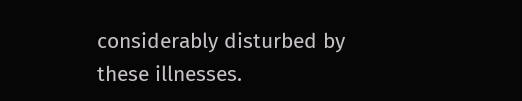considerably disturbed by these illnesses.